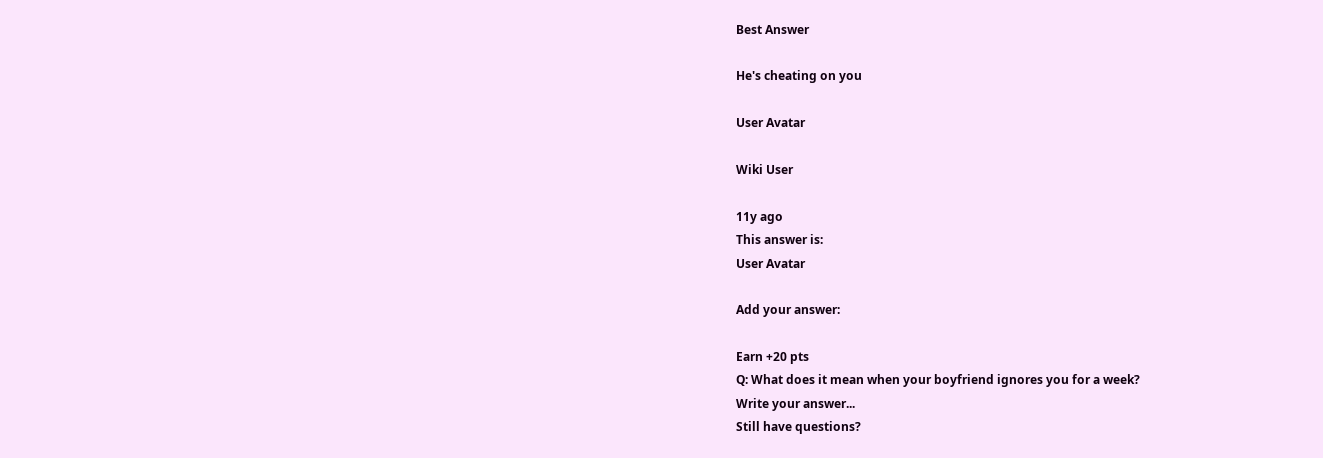Best Answer

He's cheating on you

User Avatar

Wiki User

11y ago
This answer is:
User Avatar

Add your answer:

Earn +20 pts
Q: What does it mean when your boyfriend ignores you for a week?
Write your answer...
Still have questions?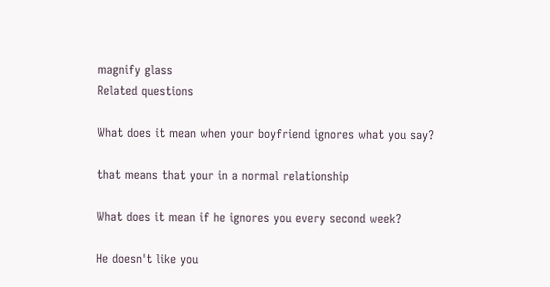magnify glass
Related questions

What does it mean when your boyfriend ignores what you say?

that means that your in a normal relationship

What does it mean if he ignores you every second week?

He doesn't like you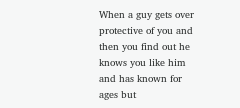When a guy gets over protective of you and then you find out he knows you like him and has known for ages but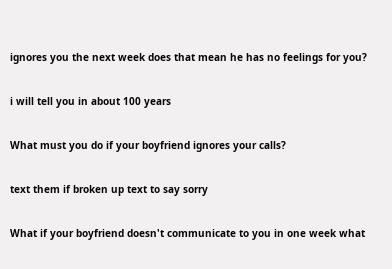ignores you the next week does that mean he has no feelings for you?

i will tell you in about 100 years

What must you do if your boyfriend ignores your calls?

text them if broken up text to say sorry

What if your boyfriend doesn't communicate to you in one week what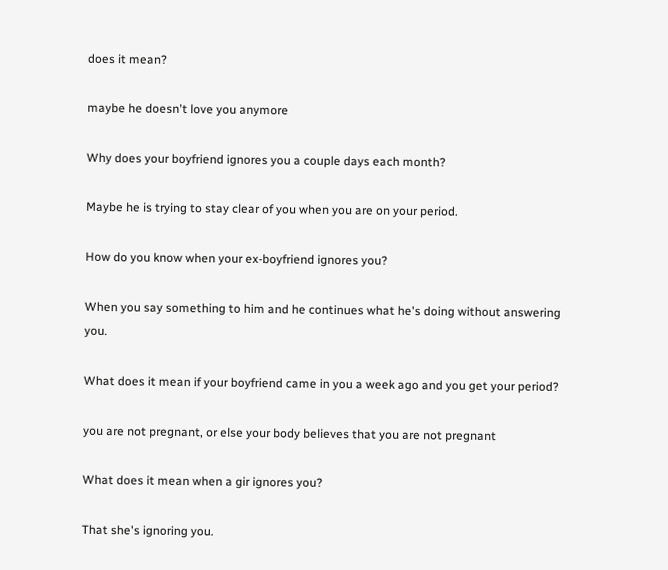does it mean?

maybe he doesn't love you anymore

Why does your boyfriend ignores you a couple days each month?

Maybe he is trying to stay clear of you when you are on your period.

How do you know when your ex-boyfriend ignores you?

When you say something to him and he continues what he's doing without answering you.

What does it mean if your boyfriend came in you a week ago and you get your period?

you are not pregnant, or else your body believes that you are not pregnant

What does it mean when a gir ignores you?

That she's ignoring you.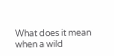What does it mean when a wild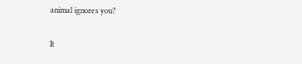animal ignores you?

It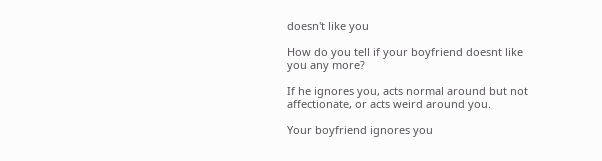doesn't like you

How do you tell if your boyfriend doesnt like you any more?

If he ignores you, acts normal around but not affectionate, or acts weird around you.

Your boyfriend ignores you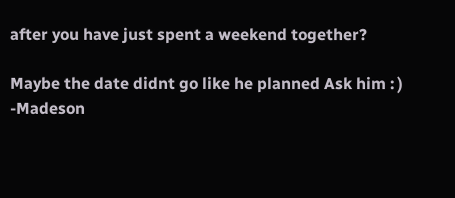after you have just spent a weekend together?

Maybe the date didnt go like he planned Ask him : ) -Madeson